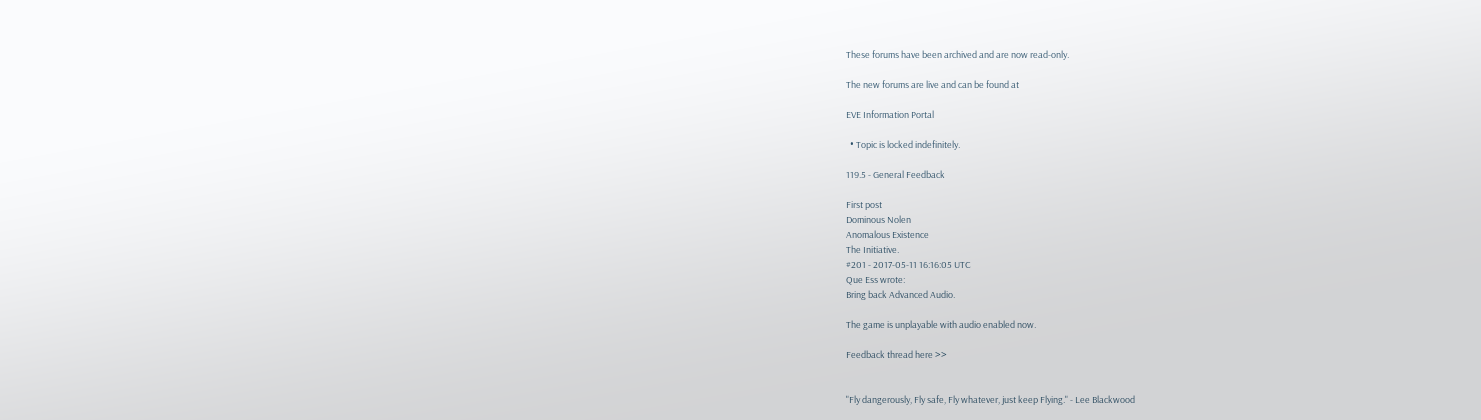These forums have been archived and are now read-only.

The new forums are live and can be found at

EVE Information Portal

  • Topic is locked indefinitely.

119.5 - General Feedback

First post
Dominous Nolen
Anomalous Existence
The Initiative.
#201 - 2017-05-11 16:16:05 UTC
Que Ess wrote:
Bring back Advanced Audio.

The game is unplayable with audio enabled now.

Feedback thread here >>


"Fly dangerously, Fly safe, Fly whatever, just keep Flying." - Lee Blackwood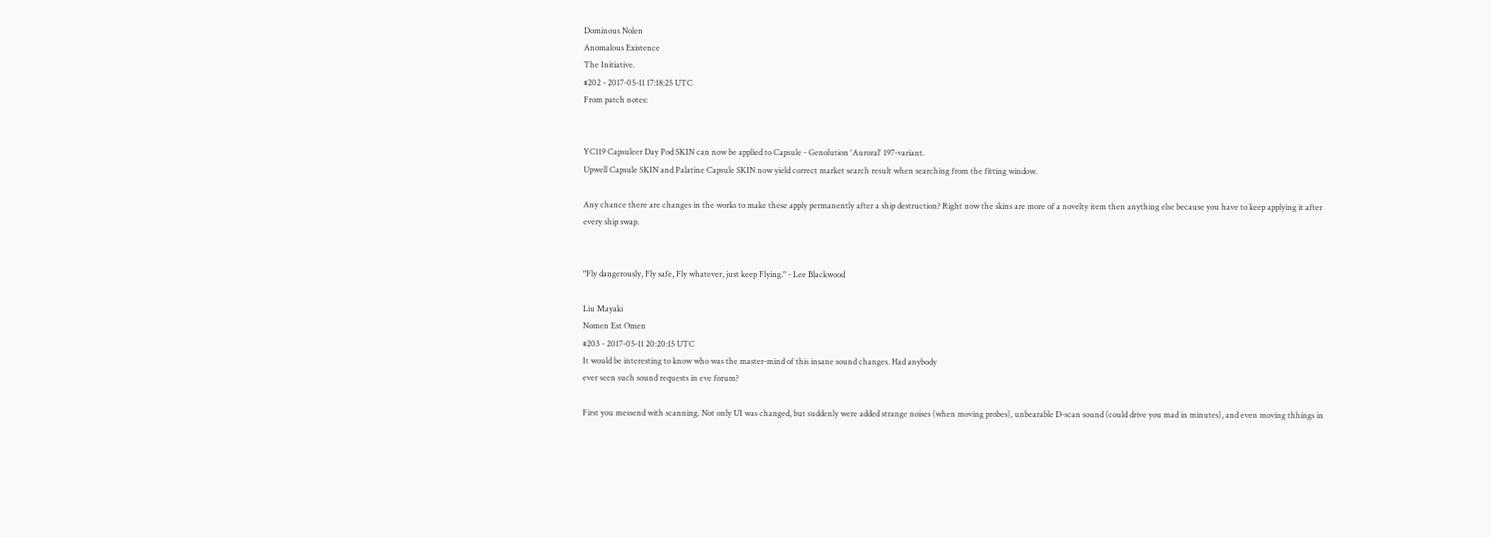Dominous Nolen
Anomalous Existence
The Initiative.
#202 - 2017-05-11 17:18:25 UTC
From patch notes:


YC119 Capsuleer Day Pod SKIN can now be applied to Capsule - Genolution 'Auroral' 197-variant.
Upwell Capsule SKIN and Palatine Capsule SKIN now yield correct market search result when searching from the fitting window.

Any chance there are changes in the works to make these apply permanently after a ship destruction? Right now the skins are more of a novelty item then anything else because you have to keep applying it after every ship swap.


"Fly dangerously, Fly safe, Fly whatever, just keep Flying." - Lee Blackwood

Liu Mayaki
Nomen Est Omen
#203 - 2017-05-11 20:20:15 UTC
It would be interesting to know who was the master-mind of this insane sound changes. Had anybody
ever seen such sound requests in eve forum?

First you messend with scanning. Not only UI was changed, but suddenly were added strange noises (when moving probes), unbearable D-scan sound (could drive you mad in minutes), and even moving thhings in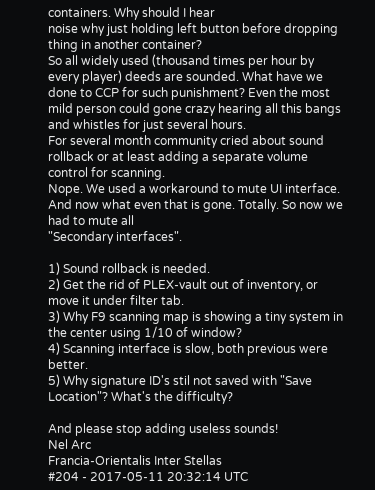containers. Why should I hear
noise why just holding left button before dropping thing in another container?
So all widely used (thousand times per hour by every player) deeds are sounded. What have we done to CCP for such punishment? Even the most mild person could gone crazy hearing all this bangs and whistles for just several hours.
For several month community cried about sound rollback or at least adding a separate volume control for scanning.
Nope. We used a workaround to mute UI interface. And now what even that is gone. Totally. So now we had to mute all
"Secondary interfaces".

1) Sound rollback is needed.
2) Get the rid of PLEX-vault out of inventory, or move it under filter tab.
3) Why F9 scanning map is showing a tiny system in the center using 1/10 of window?
4) Scanning interface is slow, both previous were better.
5) Why signature ID's stil not saved with "Save Location"? What's the difficulty?

And please stop adding useless sounds!
Nel Arc
Francia-Orientalis Inter Stellas
#204 - 2017-05-11 20:32:14 UTC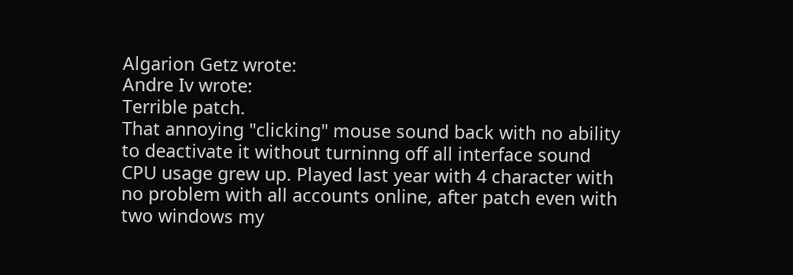Algarion Getz wrote:
Andre Iv wrote:
Terrible patch.
That annoying "clicking" mouse sound back with no ability to deactivate it without turninng off all interface sound
CPU usage grew up. Played last year with 4 character with no problem with all accounts online, after patch even with two windows my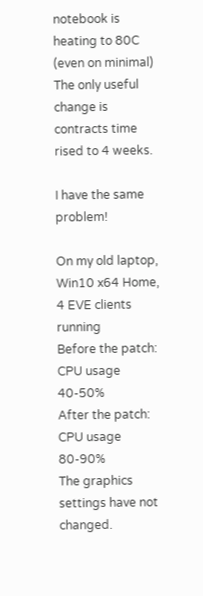notebook is heating to 80C (even on minimal)
The only useful change is contracts time rised to 4 weeks.

I have the same problem!

On my old laptop, Win10 x64 Home, 4 EVE clients running
Before the patch: CPU usage 40-50%
After the patch: CPU usage 80-90%
The graphics settings have not changed.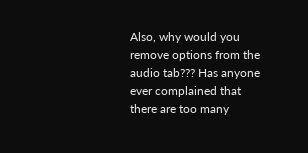Also, why would you remove options from the audio tab??? Has anyone ever complained that there are too many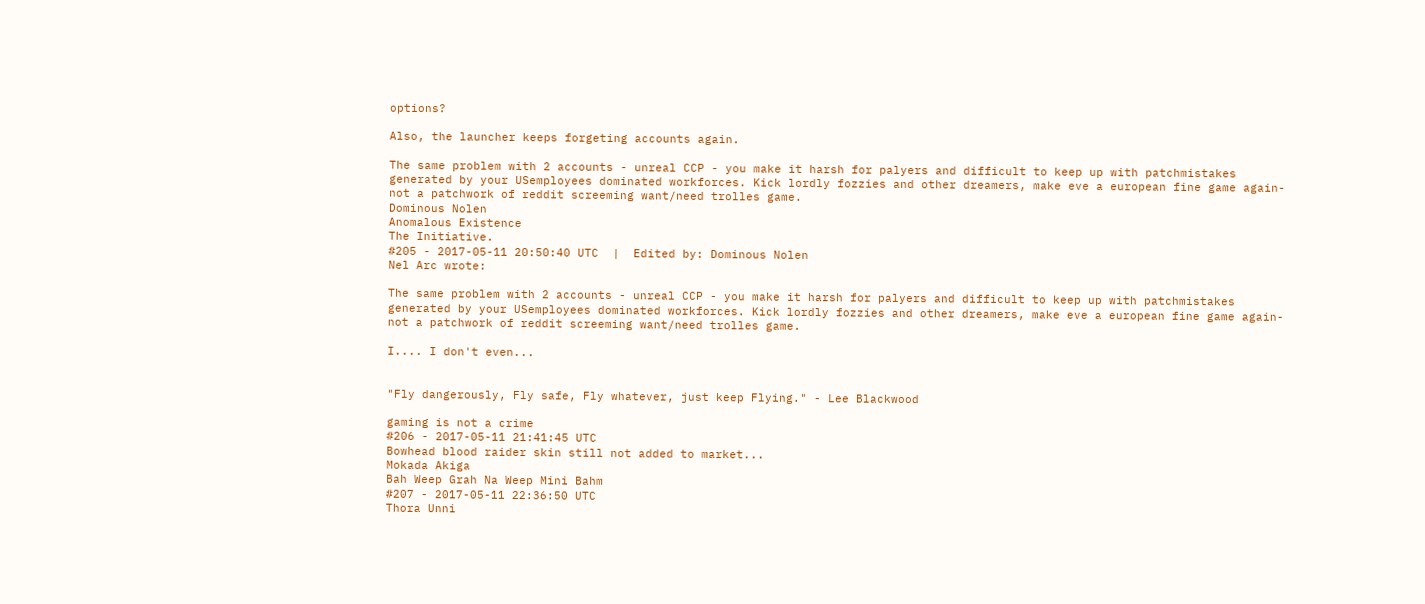options?

Also, the launcher keeps forgeting accounts again.

The same problem with 2 accounts - unreal CCP - you make it harsh for palyers and difficult to keep up with patchmistakes generated by your USemployees dominated workforces. Kick lordly fozzies and other dreamers, make eve a european fine game again- not a patchwork of reddit screeming want/need trolles game.
Dominous Nolen
Anomalous Existence
The Initiative.
#205 - 2017-05-11 20:50:40 UTC  |  Edited by: Dominous Nolen
Nel Arc wrote:

The same problem with 2 accounts - unreal CCP - you make it harsh for palyers and difficult to keep up with patchmistakes generated by your USemployees dominated workforces. Kick lordly fozzies and other dreamers, make eve a european fine game again- not a patchwork of reddit screeming want/need trolles game.

I.... I don't even...


"Fly dangerously, Fly safe, Fly whatever, just keep Flying." - Lee Blackwood

gaming is not a crime
#206 - 2017-05-11 21:41:45 UTC
Bowhead blood raider skin still not added to market...
Mokada Akiga
Bah Weep Grah Na Weep Mini Bahm
#207 - 2017-05-11 22:36:50 UTC
Thora Unni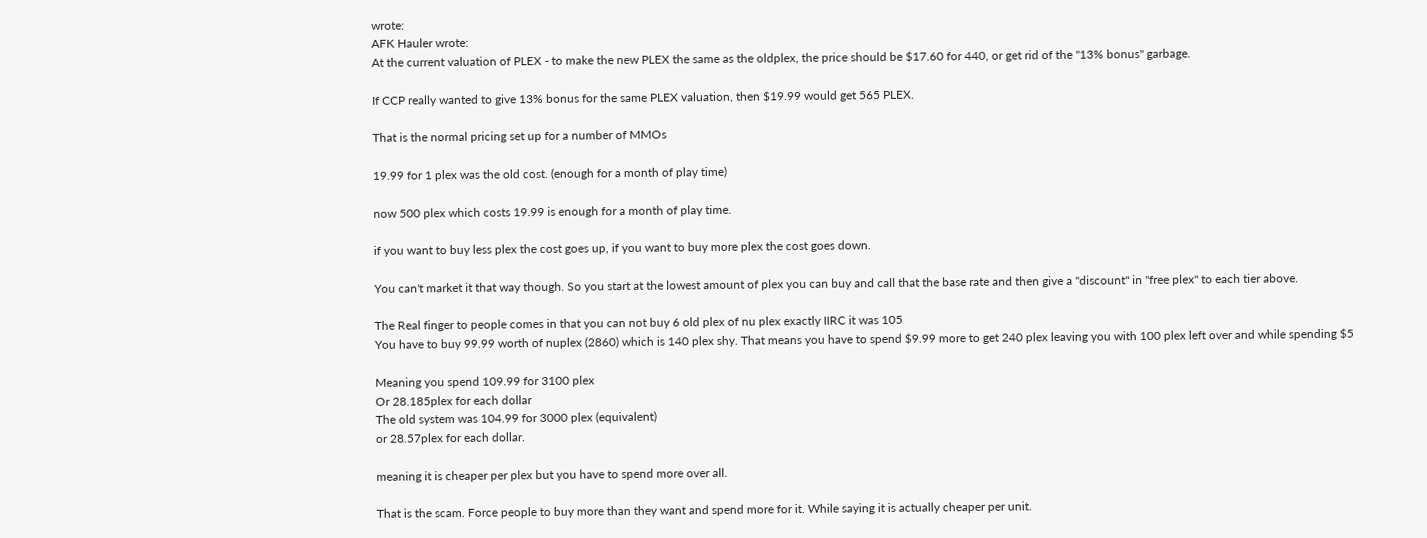wrote:
AFK Hauler wrote:
At the current valuation of PLEX - to make the new PLEX the same as the oldplex, the price should be $17.60 for 440, or get rid of the "13% bonus" garbage.

If CCP really wanted to give 13% bonus for the same PLEX valuation, then $19.99 would get 565 PLEX.

That is the normal pricing set up for a number of MMOs

19.99 for 1 plex was the old cost. (enough for a month of play time)

now 500 plex which costs 19.99 is enough for a month of play time.

if you want to buy less plex the cost goes up, if you want to buy more plex the cost goes down.

You can't market it that way though. So you start at the lowest amount of plex you can buy and call that the base rate and then give a "discount" in "free plex" to each tier above.

The Real finger to people comes in that you can not buy 6 old plex of nu plex exactly IIRC it was 105
You have to buy 99.99 worth of nuplex (2860) which is 140 plex shy. That means you have to spend $9.99 more to get 240 plex leaving you with 100 plex left over and while spending $5

Meaning you spend 109.99 for 3100 plex
Or 28.185plex for each dollar
The old system was 104.99 for 3000 plex (equivalent)
or 28.57plex for each dollar.

meaning it is cheaper per plex but you have to spend more over all.

That is the scam. Force people to buy more than they want and spend more for it. While saying it is actually cheaper per unit.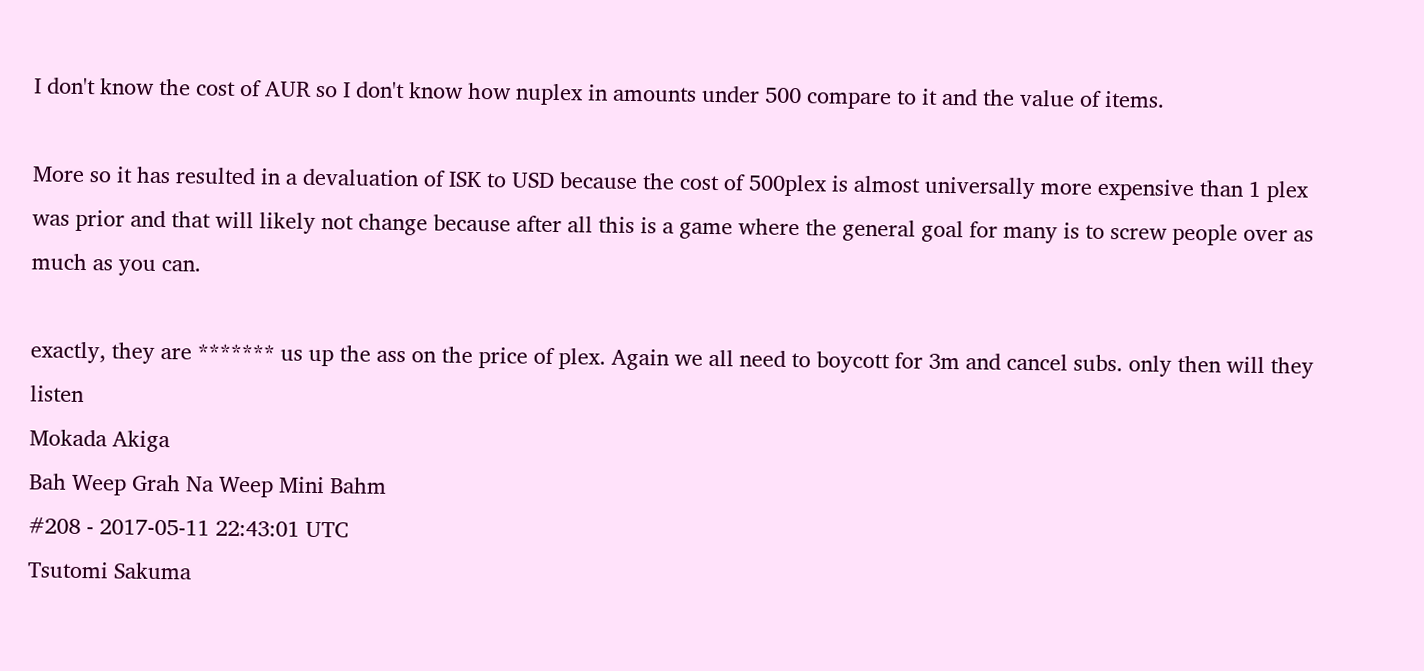I don't know the cost of AUR so I don't know how nuplex in amounts under 500 compare to it and the value of items.

More so it has resulted in a devaluation of ISK to USD because the cost of 500plex is almost universally more expensive than 1 plex was prior and that will likely not change because after all this is a game where the general goal for many is to screw people over as much as you can.

exactly, they are ******* us up the ass on the price of plex. Again we all need to boycott for 3m and cancel subs. only then will they listen
Mokada Akiga
Bah Weep Grah Na Weep Mini Bahm
#208 - 2017-05-11 22:43:01 UTC
Tsutomi Sakuma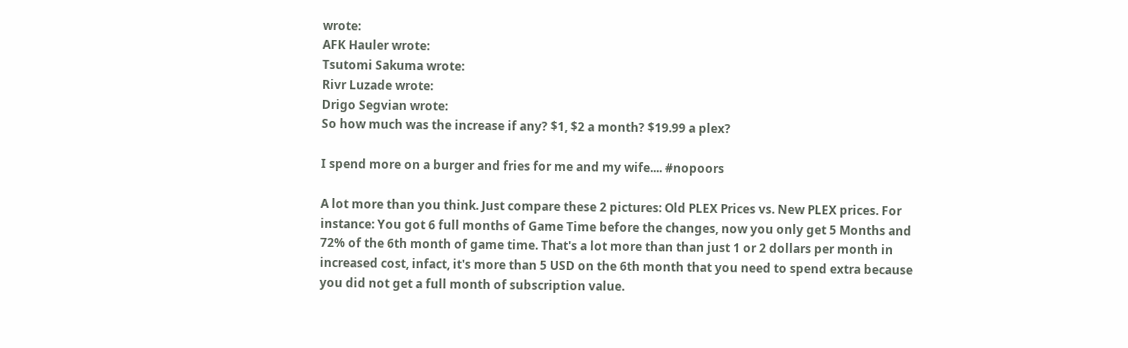wrote:
AFK Hauler wrote:
Tsutomi Sakuma wrote:
Rivr Luzade wrote:
Drigo Segvian wrote:
So how much was the increase if any? $1, $2 a month? $19.99 a plex?

I spend more on a burger and fries for me and my wife.... #nopoors

A lot more than you think. Just compare these 2 pictures: Old PLEX Prices vs. New PLEX prices. For instance: You got 6 full months of Game Time before the changes, now you only get 5 Months and 72% of the 6th month of game time. That's a lot more than than just 1 or 2 dollars per month in increased cost, infact, it's more than 5 USD on the 6th month that you need to spend extra because you did not get a full month of subscription value.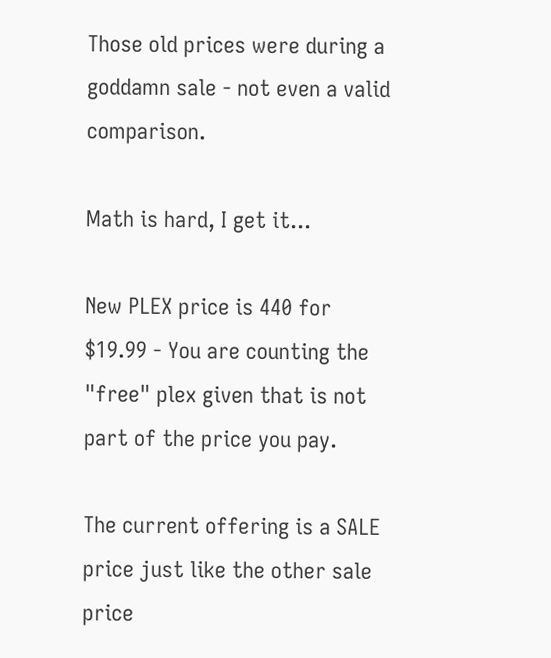Those old prices were during a goddamn sale - not even a valid comparison.

Math is hard, I get it...

New PLEX price is 440 for $19.99 - You are counting the "free" plex given that is not part of the price you pay.

The current offering is a SALE price just like the other sale price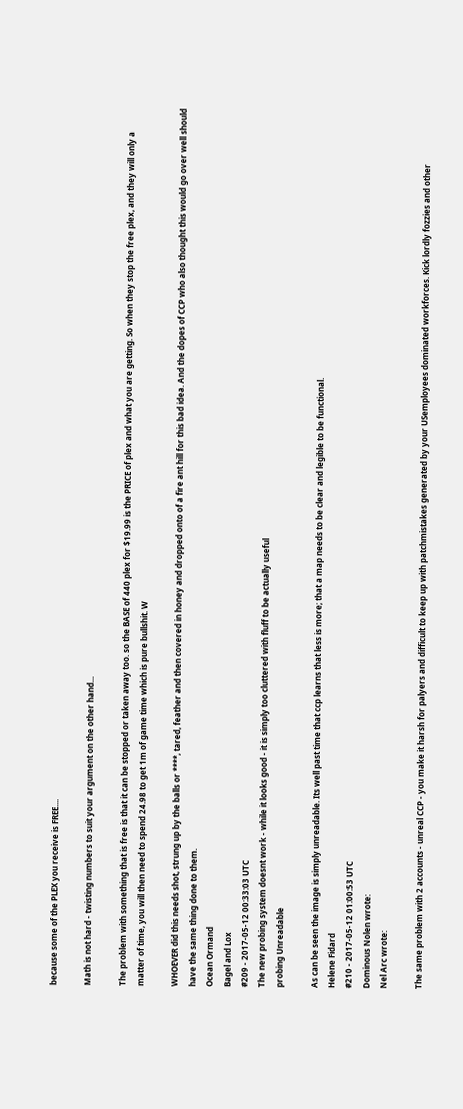because some of the PLEX you receive is FREE....

Math is not hard - twisting numbers to suit your argument on the other hand...

The problem with something that is free is that it can be stopped or taken away too. so the BASE of 440 plex for $19.99 is the PRICE of plex and what you are getting. So when they stop the free plex, and they will only a matter of time, you will then need to spend 24.98 to get 1m of game time which is pure bullshit. W

WHOEVER did this needs shot, strung up by the balls or ****, tared, feather and then covered in honey and dropped onto of a fire ant hill for this bad idea. And the dopes of CCP who also thought this would go over well should have the same thing done to them.
Ocean Ormand
Bagel and Lox
#209 - 2017-05-12 00:33:03 UTC
The new probing system doesnt work - while it looks good - it is simply too cluttered with fluff to be actually useful
probing Unreadable

As can be seen the image is simply unreadable. Its well past time that ccp learns that less is more; that a map needs to be clear and legible to be functional.
Helene Fidard
#210 - 2017-05-12 01:00:53 UTC
Dominous Nolen wrote:
Nel Arc wrote:

The same problem with 2 accounts - unreal CCP - you make it harsh for palyers and difficult to keep up with patchmistakes generated by your USemployees dominated workforces. Kick lordly fozzies and other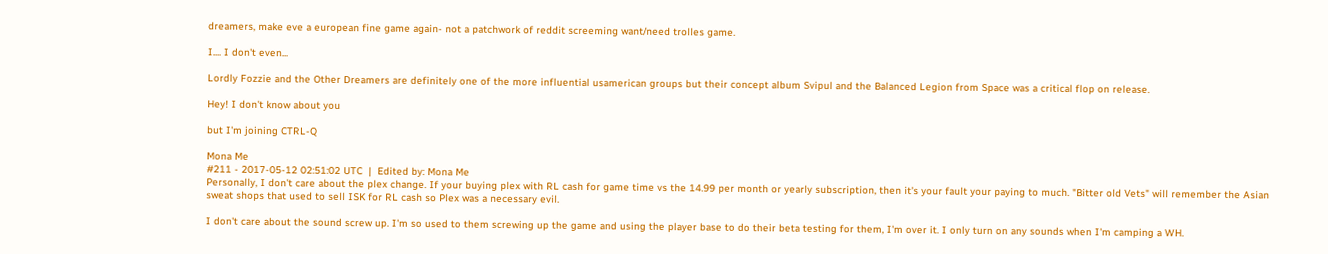dreamers, make eve a european fine game again- not a patchwork of reddit screeming want/need trolles game.

I.... I don't even...

Lordly Fozzie and the Other Dreamers are definitely one of the more influential usamerican groups but their concept album Svipul and the Balanced Legion from Space was a critical flop on release.

Hey! I don't know about you

but I'm joining CTRL-Q

Mona Me
#211 - 2017-05-12 02:51:02 UTC  |  Edited by: Mona Me
Personally, I don't care about the plex change. If your buying plex with RL cash for game time vs the 14.99 per month or yearly subscription, then it's your fault your paying to much. "Bitter old Vets" will remember the Asian sweat shops that used to sell ISK for RL cash so Plex was a necessary evil.

I don't care about the sound screw up. I'm so used to them screwing up the game and using the player base to do their beta testing for them, I'm over it. I only turn on any sounds when I'm camping a WH.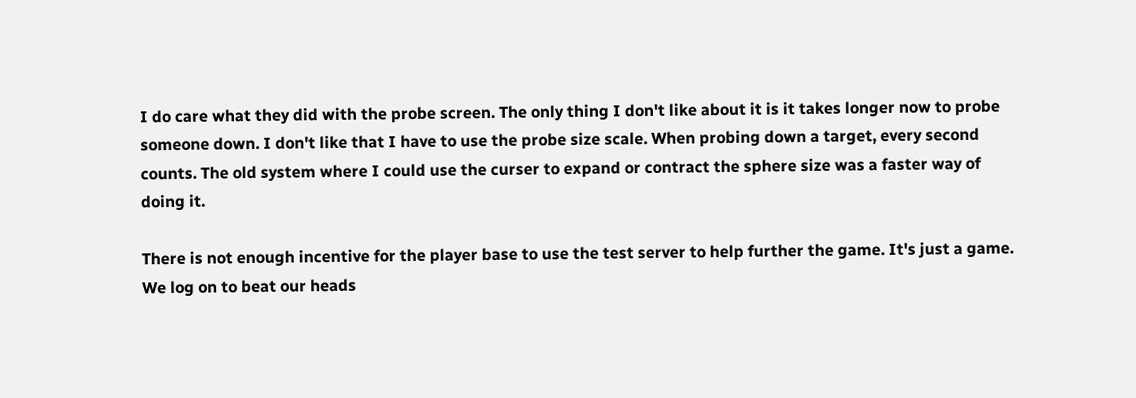I do care what they did with the probe screen. The only thing I don't like about it is it takes longer now to probe someone down. I don't like that I have to use the probe size scale. When probing down a target, every second counts. The old system where I could use the curser to expand or contract the sphere size was a faster way of doing it.

There is not enough incentive for the player base to use the test server to help further the game. It's just a game. We log on to beat our heads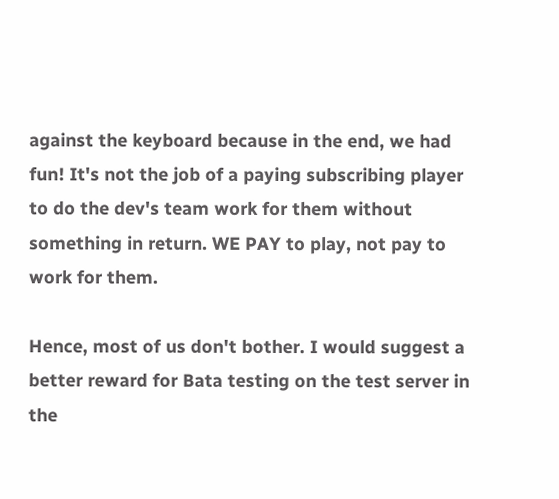against the keyboard because in the end, we had fun! It's not the job of a paying subscribing player to do the dev's team work for them without something in return. WE PAY to play, not pay to work for them.

Hence, most of us don't bother. I would suggest a better reward for Bata testing on the test server in the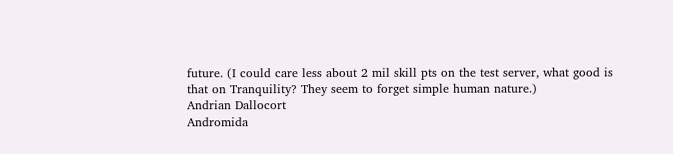future. (I could care less about 2 mil skill pts on the test server, what good is that on Tranquility? They seem to forget simple human nature.)
Andrian Dallocort
Andromida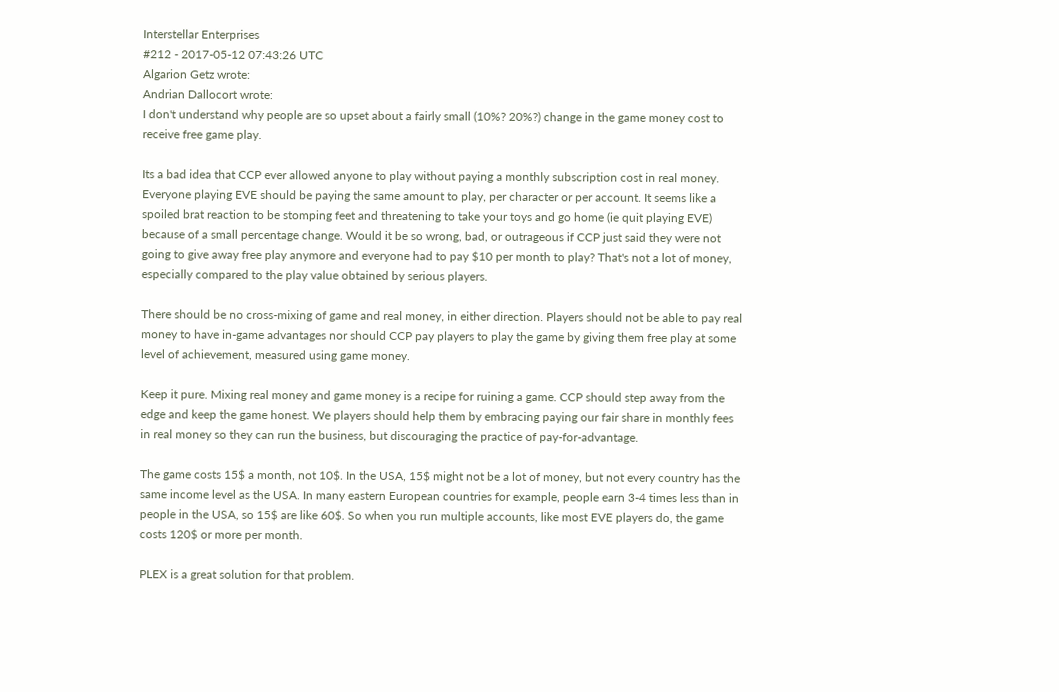Interstellar Enterprises
#212 - 2017-05-12 07:43:26 UTC
Algarion Getz wrote:
Andrian Dallocort wrote:
I don't understand why people are so upset about a fairly small (10%? 20%?) change in the game money cost to receive free game play.

Its a bad idea that CCP ever allowed anyone to play without paying a monthly subscription cost in real money. Everyone playing EVE should be paying the same amount to play, per character or per account. It seems like a spoiled brat reaction to be stomping feet and threatening to take your toys and go home (ie quit playing EVE) because of a small percentage change. Would it be so wrong, bad, or outrageous if CCP just said they were not going to give away free play anymore and everyone had to pay $10 per month to play? That's not a lot of money, especially compared to the play value obtained by serious players.

There should be no cross-mixing of game and real money, in either direction. Players should not be able to pay real money to have in-game advantages nor should CCP pay players to play the game by giving them free play at some level of achievement, measured using game money.

Keep it pure. Mixing real money and game money is a recipe for ruining a game. CCP should step away from the edge and keep the game honest. We players should help them by embracing paying our fair share in monthly fees in real money so they can run the business, but discouraging the practice of pay-for-advantage.

The game costs 15$ a month, not 10$. In the USA, 15$ might not be a lot of money, but not every country has the same income level as the USA. In many eastern European countries for example, people earn 3-4 times less than in people in the USA, so 15$ are like 60$. So when you run multiple accounts, like most EVE players do, the game costs 120$ or more per month.

PLEX is a great solution for that problem.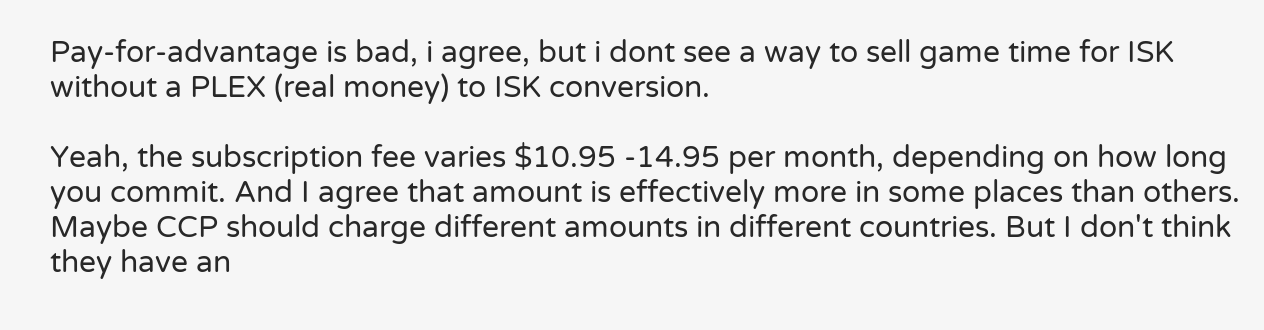Pay-for-advantage is bad, i agree, but i dont see a way to sell game time for ISK without a PLEX (real money) to ISK conversion.

Yeah, the subscription fee varies $10.95 -14.95 per month, depending on how long you commit. And I agree that amount is effectively more in some places than others. Maybe CCP should charge different amounts in different countries. But I don't think they have an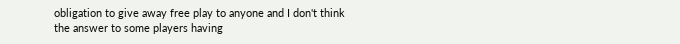obligation to give away free play to anyone and I don't think the answer to some players having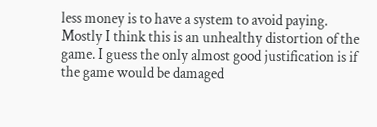less money is to have a system to avoid paying. Mostly I think this is an unhealthy distortion of the game. I guess the only almost good justification is if the game would be damaged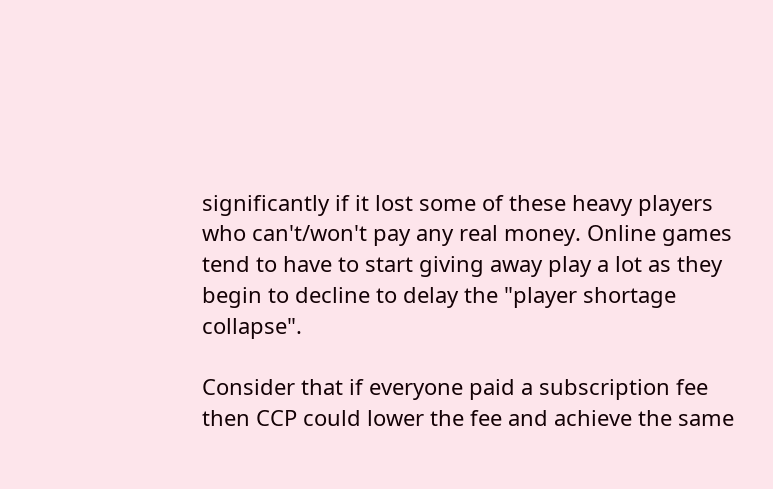significantly if it lost some of these heavy players who can't/won't pay any real money. Online games tend to have to start giving away play a lot as they begin to decline to delay the "player shortage collapse".

Consider that if everyone paid a subscription fee then CCP could lower the fee and achieve the same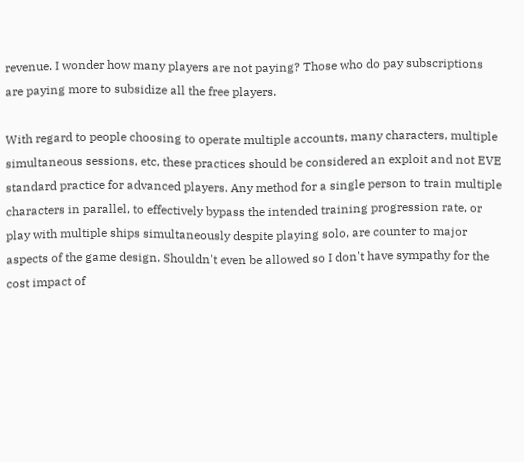revenue. I wonder how many players are not paying? Those who do pay subscriptions are paying more to subsidize all the free players.

With regard to people choosing to operate multiple accounts, many characters, multiple simultaneous sessions, etc, these practices should be considered an exploit and not EVE standard practice for advanced players. Any method for a single person to train multiple characters in parallel, to effectively bypass the intended training progression rate, or play with multiple ships simultaneously despite playing solo, are counter to major aspects of the game design. Shouldn't even be allowed so I don't have sympathy for the cost impact of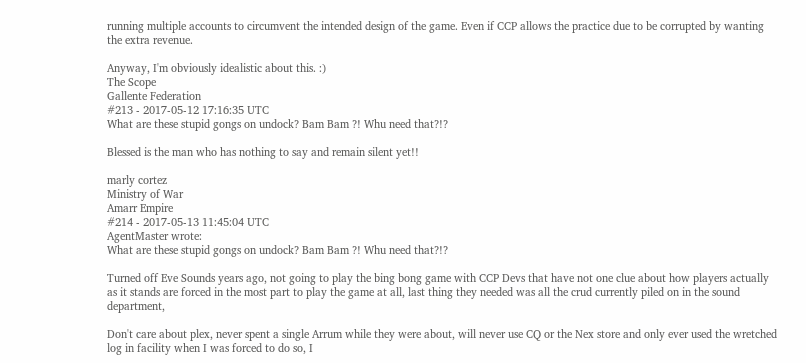running multiple accounts to circumvent the intended design of the game. Even if CCP allows the practice due to be corrupted by wanting the extra revenue.

Anyway, I'm obviously idealistic about this. :)
The Scope
Gallente Federation
#213 - 2017-05-12 17:16:35 UTC
What are these stupid gongs on undock? Bam Bam ?! Whu need that?!?

Blessed is the man who has nothing to say and remain silent yet!!

marly cortez
Ministry of War
Amarr Empire
#214 - 2017-05-13 11:45:04 UTC
AgentMaster wrote:
What are these stupid gongs on undock? Bam Bam ?! Whu need that?!?

Turned off Eve Sounds years ago, not going to play the bing bong game with CCP Devs that have not one clue about how players actually as it stands are forced in the most part to play the game at all, last thing they needed was all the crud currently piled on in the sound department,

Don't care about plex, never spent a single Arrum while they were about, will never use CQ or the Nex store and only ever used the wretched log in facility when I was forced to do so, I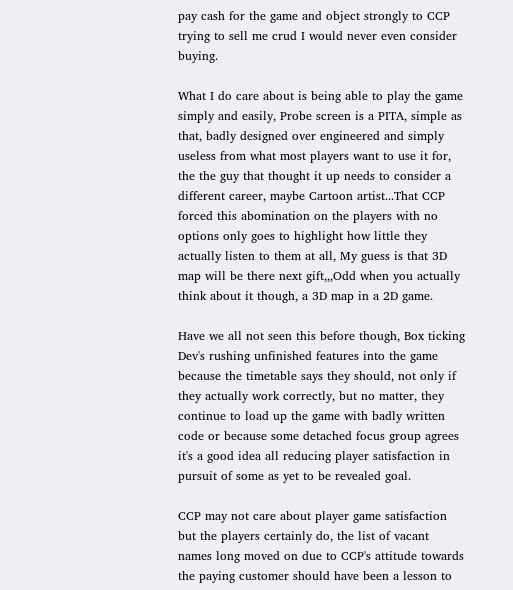pay cash for the game and object strongly to CCP trying to sell me crud I would never even consider buying.

What I do care about is being able to play the game simply and easily, Probe screen is a PITA, simple as that, badly designed over engineered and simply useless from what most players want to use it for, the the guy that thought it up needs to consider a different career, maybe Cartoon artist...That CCP forced this abomination on the players with no options only goes to highlight how little they actually listen to them at all, My guess is that 3D map will be there next gift,,,Odd when you actually think about it though, a 3D map in a 2D game.

Have we all not seen this before though, Box ticking Dev's rushing unfinished features into the game because the timetable says they should, not only if they actually work correctly, but no matter, they continue to load up the game with badly written code or because some detached focus group agrees it's a good idea all reducing player satisfaction in pursuit of some as yet to be revealed goal.

CCP may not care about player game satisfaction but the players certainly do, the list of vacant names long moved on due to CCP's attitude towards the paying customer should have been a lesson to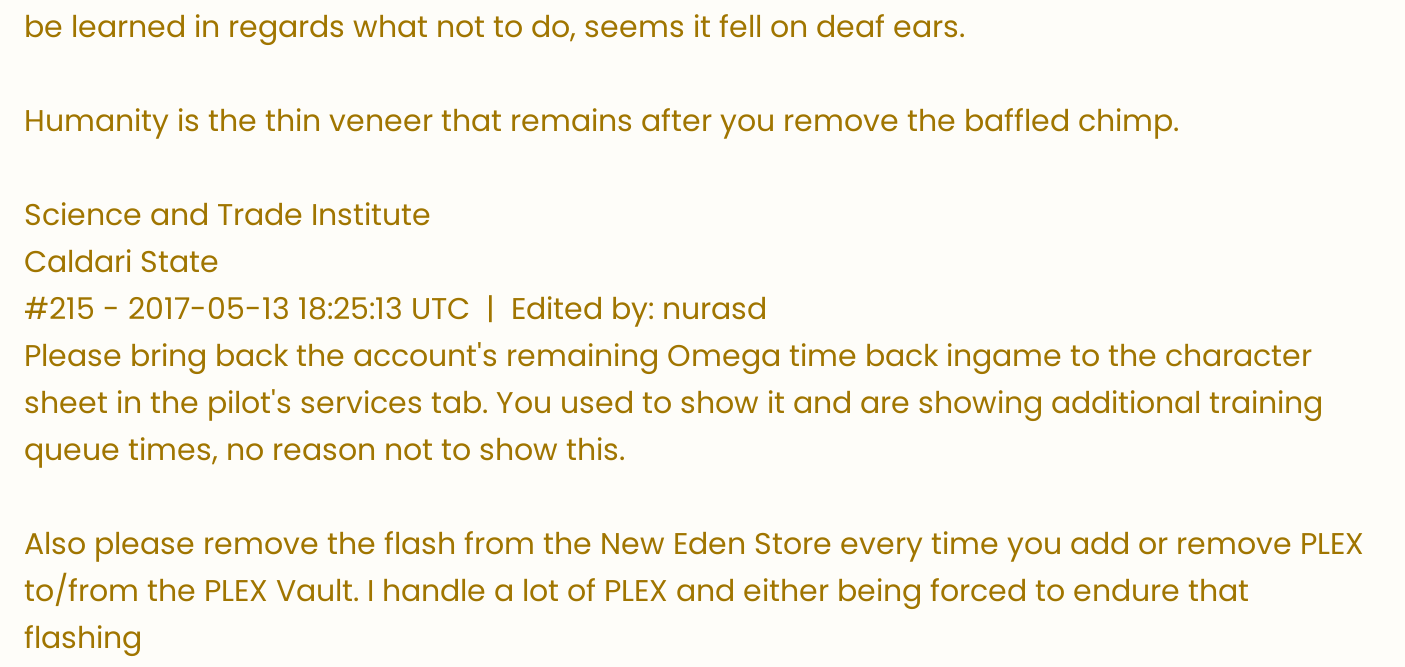be learned in regards what not to do, seems it fell on deaf ears.

Humanity is the thin veneer that remains after you remove the baffled chimp.

Science and Trade Institute
Caldari State
#215 - 2017-05-13 18:25:13 UTC  |  Edited by: nurasd
Please bring back the account's remaining Omega time back ingame to the character sheet in the pilot's services tab. You used to show it and are showing additional training queue times, no reason not to show this.

Also please remove the flash from the New Eden Store every time you add or remove PLEX to/from the PLEX Vault. I handle a lot of PLEX and either being forced to endure that flashing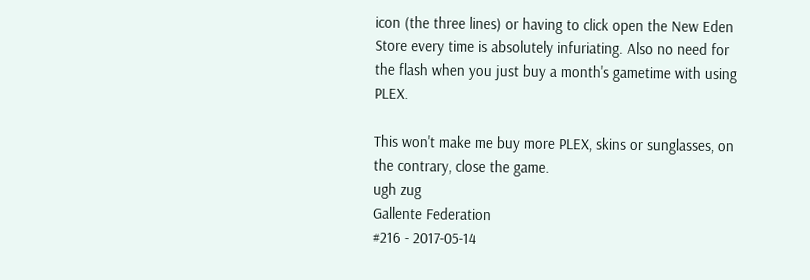icon (the three lines) or having to click open the New Eden Store every time is absolutely infuriating. Also no need for the flash when you just buy a month's gametime with using PLEX.

This won't make me buy more PLEX, skins or sunglasses, on the contrary, close the game.
ugh zug
Gallente Federation
#216 - 2017-05-14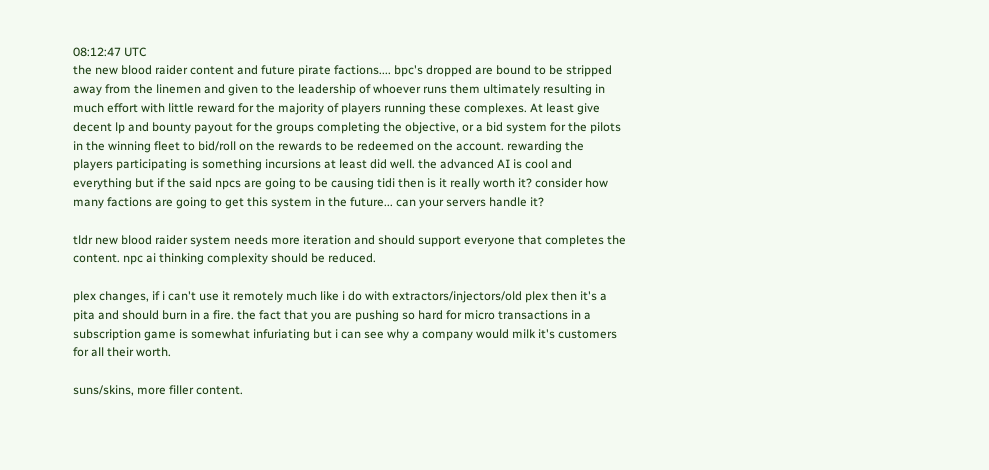08:12:47 UTC
the new blood raider content and future pirate factions.... bpc's dropped are bound to be stripped away from the linemen and given to the leadership of whoever runs them ultimately resulting in much effort with little reward for the majority of players running these complexes. At least give decent lp and bounty payout for the groups completing the objective, or a bid system for the pilots in the winning fleet to bid/roll on the rewards to be redeemed on the account. rewarding the players participating is something incursions at least did well. the advanced AI is cool and everything but if the said npcs are going to be causing tidi then is it really worth it? consider how many factions are going to get this system in the future... can your servers handle it?

tldr new blood raider system needs more iteration and should support everyone that completes the content. npc ai thinking complexity should be reduced.

plex changes, if i can't use it remotely much like i do with extractors/injectors/old plex then it's a pita and should burn in a fire. the fact that you are pushing so hard for micro transactions in a subscription game is somewhat infuriating but i can see why a company would milk it's customers for all their worth.

suns/skins, more filler content.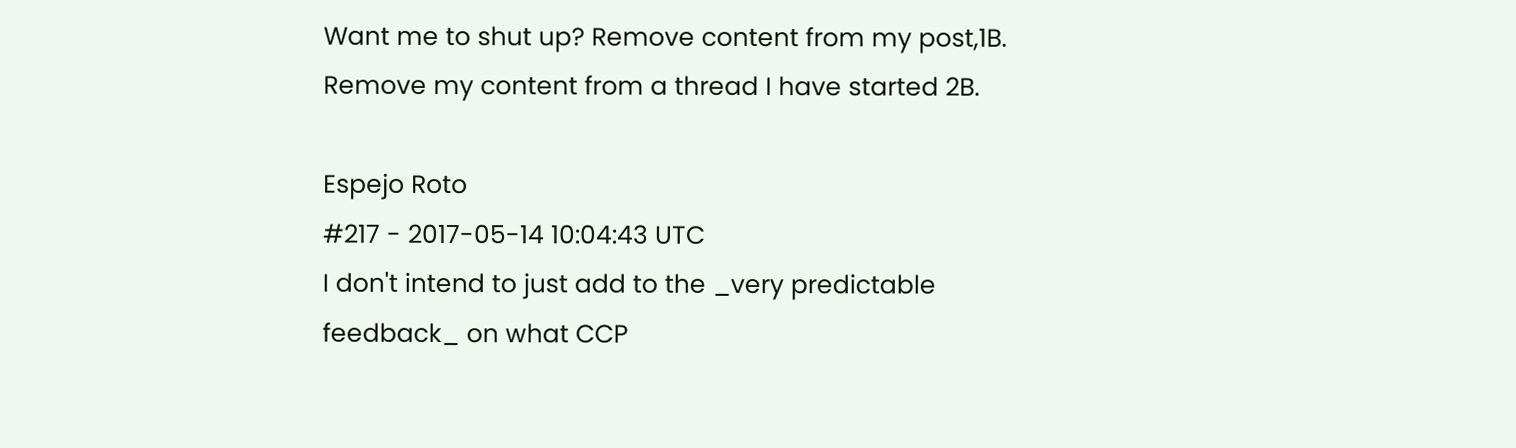Want me to shut up? Remove content from my post,1B. Remove my content from a thread I have started 2B.

Espejo Roto
#217 - 2017-05-14 10:04:43 UTC
I don't intend to just add to the _very predictable feedback_ on what CCP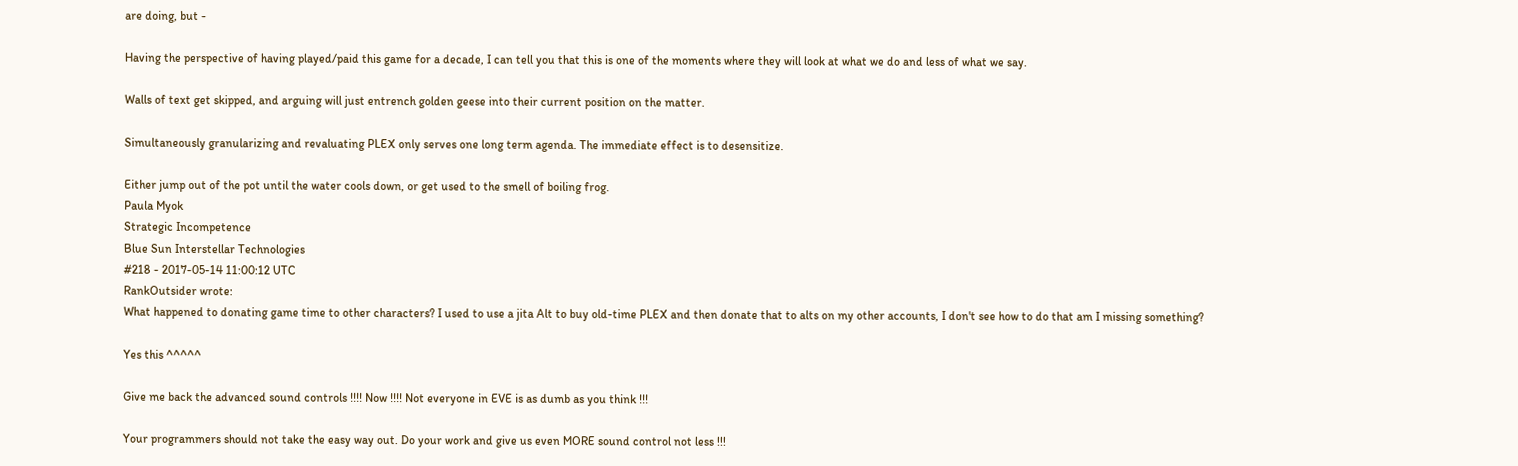are doing, but -

Having the perspective of having played/paid this game for a decade, I can tell you that this is one of the moments where they will look at what we do and less of what we say.

Walls of text get skipped, and arguing will just entrench golden geese into their current position on the matter.

Simultaneously granularizing and revaluating PLEX only serves one long term agenda. The immediate effect is to desensitize.

Either jump out of the pot until the water cools down, or get used to the smell of boiling frog.
Paula Myok
Strategic Incompetence
Blue Sun Interstellar Technologies
#218 - 2017-05-14 11:00:12 UTC
RankOutsider wrote:
What happened to donating game time to other characters? I used to use a jita Alt to buy old-time PLEX and then donate that to alts on my other accounts, I don't see how to do that am I missing something?

Yes this ^^^^^

Give me back the advanced sound controls !!!! Now !!!! Not everyone in EVE is as dumb as you think !!!

Your programmers should not take the easy way out. Do your work and give us even MORE sound control not less !!!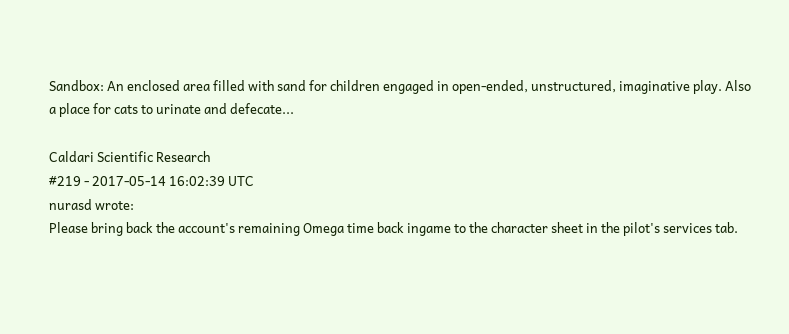Sandbox: An enclosed area filled with sand for children engaged in open-ended, unstructured, imaginative play. Also a place for cats to urinate and defecate...

Caldari Scientific Research
#219 - 2017-05-14 16:02:39 UTC
nurasd wrote:
Please bring back the account's remaining Omega time back ingame to the character sheet in the pilot's services tab.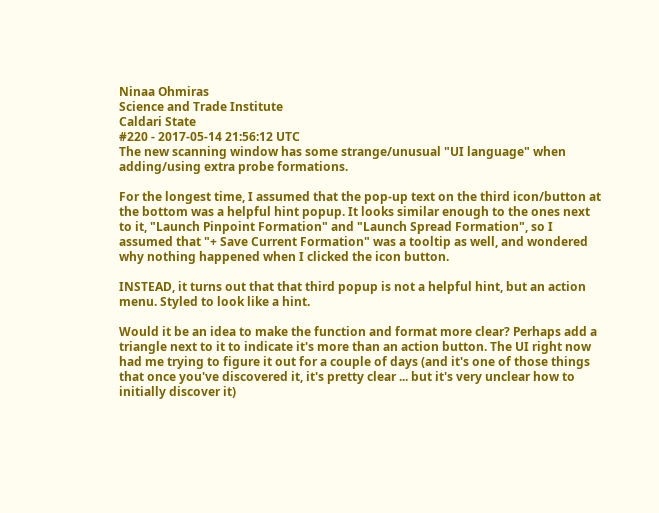Ninaa Ohmiras
Science and Trade Institute
Caldari State
#220 - 2017-05-14 21:56:12 UTC
The new scanning window has some strange/unusual "UI language" when adding/using extra probe formations.

For the longest time, I assumed that the pop-up text on the third icon/button at the bottom was a helpful hint popup. It looks similar enough to the ones next to it, "Launch Pinpoint Formation" and "Launch Spread Formation", so I assumed that "+ Save Current Formation" was a tooltip as well, and wondered why nothing happened when I clicked the icon button.

INSTEAD, it turns out that that third popup is not a helpful hint, but an action menu. Styled to look like a hint.

Would it be an idea to make the function and format more clear? Perhaps add a triangle next to it to indicate it's more than an action button. The UI right now had me trying to figure it out for a couple of days (and it's one of those things that once you've discovered it, it's pretty clear ... but it's very unclear how to initially discover it)